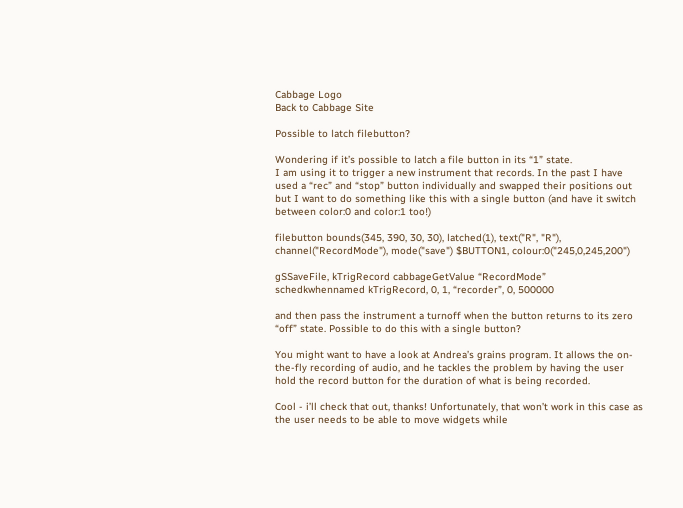Cabbage Logo
Back to Cabbage Site

Possible to latch filebutton?

Wondering if it’s possible to latch a file button in its “1” state.
I am using it to trigger a new instrument that records. In the past I have used a “rec” and “stop” button individually and swapped their positions out but I want to do something like this with a single button (and have it switch between color:0 and color:1 too!)

filebutton bounds(345, 390, 30, 30), latched(1), text("R", "R"), channel("RecordMode"), mode("save") $BUTTON1, colour:0("245,0,245,200")

gSSaveFile, kTrigRecord cabbageGetValue “RecordMode”
schedkwhennamed kTrigRecord, 0, 1, “recorder”, 0, 500000

and then pass the instrument a turnoff when the button returns to its zero “off” state. Possible to do this with a single button?

You might want to have a look at Andrea’s grains program. It allows the on-the-fly recording of audio, and he tackles the problem by having the user hold the record button for the duration of what is being recorded.

Cool - i’ll check that out, thanks! Unfortunately, that won’t work in this case as the user needs to be able to move widgets while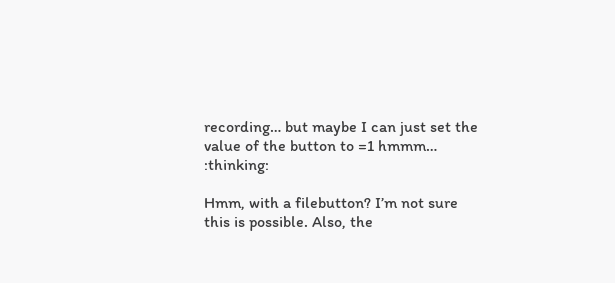recording… but maybe I can just set the value of the button to =1 hmmm… :thinking:

Hmm, with a filebutton? I’m not sure this is possible. Also, the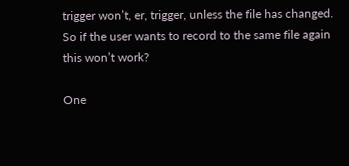trigger won’t, er, trigger, unless the file has changed. So if the user wants to record to the same file again this won’t work?

One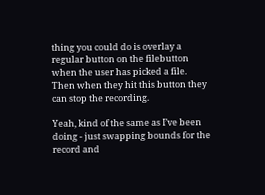thing you could do is overlay a regular button on the filebutton when the user has picked a file. Then when they hit this button they can stop the recording.

Yeah, kind of the same as I’ve been doing - just swapping bounds for the record and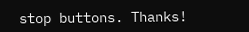stop buttons. Thanks!